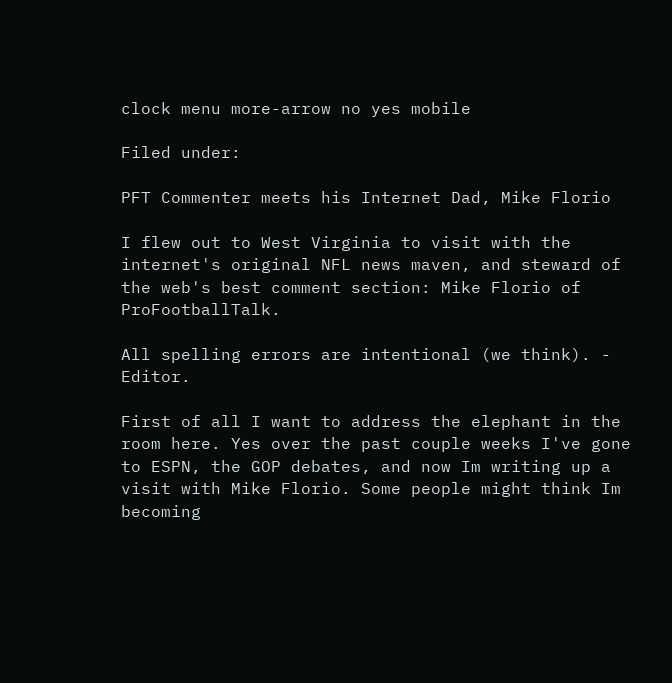clock menu more-arrow no yes mobile

Filed under:

PFT Commenter meets his Internet Dad, Mike Florio

I flew out to West Virginia to visit with the internet's original NFL news maven, and steward of the web's best comment section: Mike Florio of ProFootballTalk.

All spelling errors are intentional (we think). - Editor.

First of all I want to address the elephant in the room here. Yes over the past couple weeks I've gone to ESPN, the GOP debates, and now Im writing up a visit with Mike Florio. Some people might think Im becoming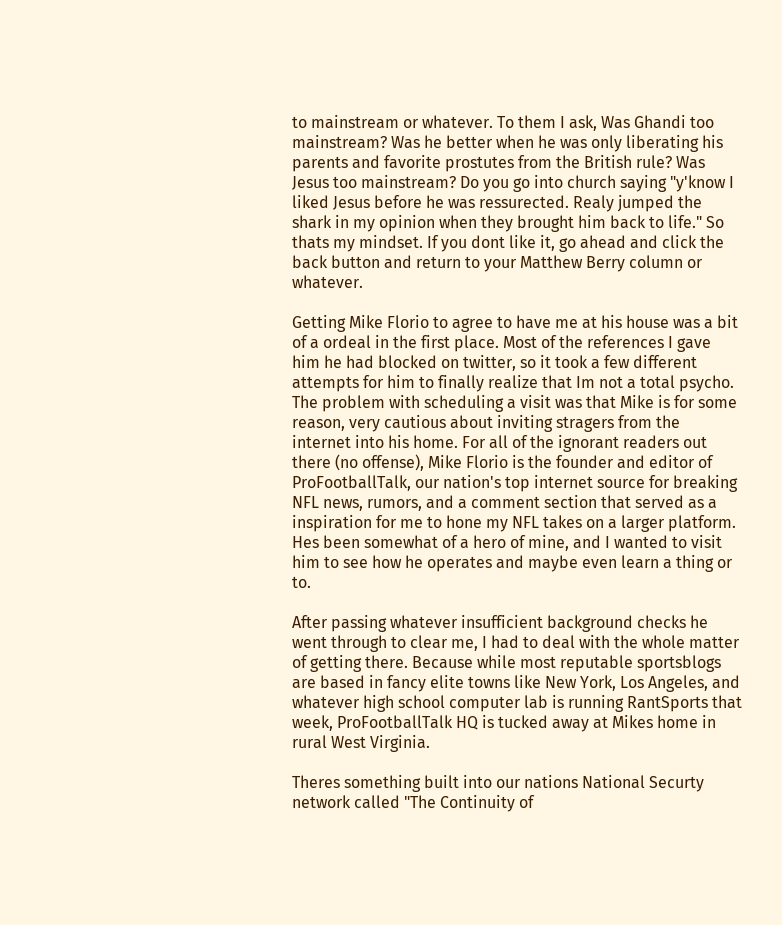to mainstream or whatever. To them I ask, Was Ghandi too mainstream? Was he better when he was only liberating his parents and favorite prostutes from the British rule? Was Jesus too mainstream? Do you go into church saying "y'know I liked Jesus before he was ressurected. Realy jumped the shark in my opinion when they brought him back to life." So thats my mindset. If you dont like it, go ahead and click the back button and return to your Matthew Berry column or whatever.

Getting Mike Florio to agree to have me at his house was a bit of a ordeal in the first place. Most of the references I gave him he had blocked on twitter, so it took a few different attempts for him to finally realize that Im not a total psycho. The problem with scheduling a visit was that Mike is for some reason, very cautious about inviting stragers from the internet into his home. For all of the ignorant readers out there (no offense), Mike Florio is the founder and editor of ProFootballTalk, our nation's top internet source for breaking NFL news, rumors, and a comment section that served as a inspiration for me to hone my NFL takes on a larger platform. Hes been somewhat of a hero of mine, and I wanted to visit him to see how he operates and maybe even learn a thing or to.

After passing whatever insufficient background checks he went through to clear me, I had to deal with the whole matter of getting there. Because while most reputable sportsblogs are based in fancy elite towns like New York, Los Angeles, and whatever high school computer lab is running RantSports that week, ProFootballTalk HQ is tucked away at Mikes home in rural West Virginia.

Theres something built into our nations National Securty network called "The Continuity of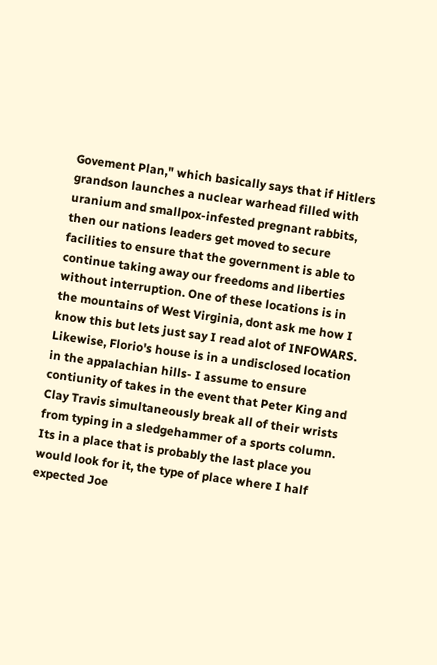Govement Plan," which basically says that if Hitlers grandson launches a nuclear warhead filled with uranium and smallpox-infested pregnant rabbits, then our nations leaders get moved to secure facilities to ensure that the government is able to continue taking away our freedoms and liberties without interruption. One of these locations is in the mountains of West Virginia, dont ask me how I know this but lets just say I read alot of INFOWARS. Likewise, Florio's house is in a undisclosed location in the appalachian hills- I assume to ensure contiunity of takes in the event that Peter King and Clay Travis simultaneously break all of their wrists from typing in a sledgehammer of a sports column. Its in a place that is probably the last place you would look for it, the type of place where I half expected Joe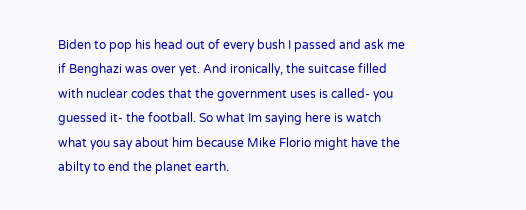Biden to pop his head out of every bush I passed and ask me if Benghazi was over yet. And ironically, the suitcase filled with nuclear codes that the government uses is called- you guessed it- the football. So what Im saying here is watch what you say about him because Mike Florio might have the abilty to end the planet earth.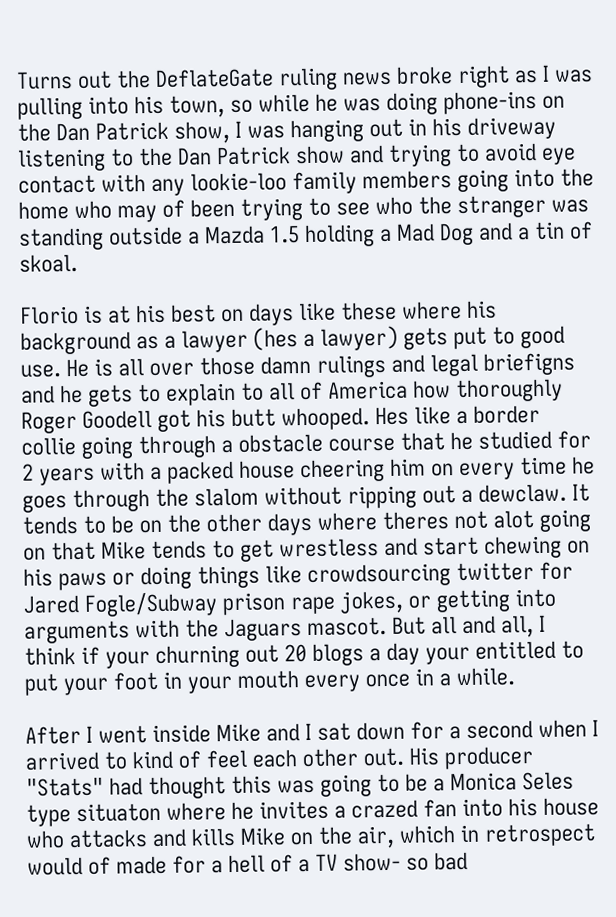Turns out the DeflateGate ruling news broke right as I was pulling into his town, so while he was doing phone-ins on the Dan Patrick show, I was hanging out in his driveway listening to the Dan Patrick show and trying to avoid eye contact with any lookie-loo family members going into the home who may of been trying to see who the stranger was standing outside a Mazda 1.5 holding a Mad Dog and a tin of skoal.

Florio is at his best on days like these where his background as a lawyer (hes a lawyer) gets put to good use. He is all over those damn rulings and legal briefigns and he gets to explain to all of America how thoroughly Roger Goodell got his butt whooped. Hes like a border collie going through a obstacle course that he studied for 2 years with a packed house cheering him on every time he goes through the slalom without ripping out a dewclaw. It tends to be on the other days where theres not alot going on that Mike tends to get wrestless and start chewing on his paws or doing things like crowdsourcing twitter for Jared Fogle/Subway prison rape jokes, or getting into arguments with the Jaguars mascot. But all and all, I think if your churning out 20 blogs a day your entitled to put your foot in your mouth every once in a while.

After I went inside Mike and I sat down for a second when I arrived to kind of feel each other out. His producer "Stats" had thought this was going to be a Monica Seles type situaton where he invites a crazed fan into his house who attacks and kills Mike on the air, which in retrospect would of made for a hell of a TV show- so bad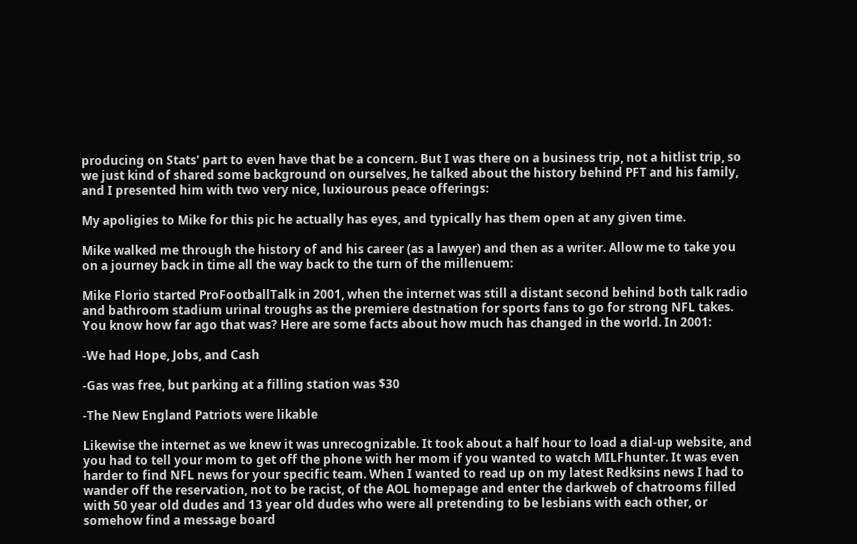producing on Stats' part to even have that be a concern. But I was there on a business trip, not a hitlist trip, so we just kind of shared some background on ourselves, he talked about the history behind PFT and his family, and I presented him with two very nice, luxiourous peace offerings:

My apoligies to Mike for this pic he actually has eyes, and typically has them open at any given time.

Mike walked me through the history of and his career (as a lawyer) and then as a writer. Allow me to take you on a journey back in time all the way back to the turn of the millenuem:

Mike Florio started ProFootballTalk in 2001, when the internet was still a distant second behind both talk radio and bathroom stadium urinal troughs as the premiere destnation for sports fans to go for strong NFL takes. You know how far ago that was? Here are some facts about how much has changed in the world. In 2001:

-We had Hope, Jobs, and Cash

-Gas was free, but parking at a filling station was $30

-The New England Patriots were likable

Likewise the internet as we knew it was unrecognizable. It took about a half hour to load a dial-up website, and you had to tell your mom to get off the phone with her mom if you wanted to watch MILFhunter. It was even harder to find NFL news for your specific team. When I wanted to read up on my latest Redksins news I had to wander off the reservation, not to be racist, of the AOL homepage and enter the darkweb of chatrooms filled with 50 year old dudes and 13 year old dudes who were all pretending to be lesbians with each other, or somehow find a message board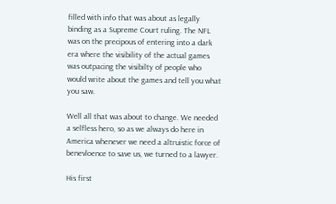filled with info that was about as legally binding as a Supreme Court ruling. The NFL was on the precipous of entering into a dark era where the visibility of the actual games was outpacing the visibilty of people who would write about the games and tell you what you saw.

Well all that was about to change. We needed a selfless hero, so as we always do here in America whenever we need a altruistic force of benevloence to save us, we turned to a lawyer.

His first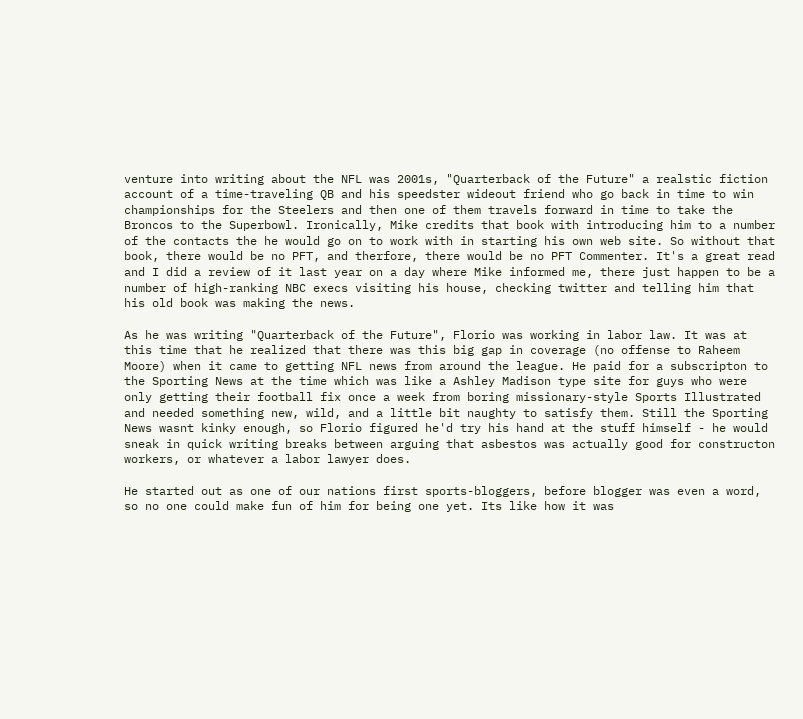venture into writing about the NFL was 2001s, "Quarterback of the Future" a realstic fiction account of a time-traveling QB and his speedster wideout friend who go back in time to win championships for the Steelers and then one of them travels forward in time to take the Broncos to the Superbowl. Ironically, Mike credits that book with introducing him to a number of the contacts the he would go on to work with in starting his own web site. So without that book, there would be no PFT, and therfore, there would be no PFT Commenter. It's a great read and I did a review of it last year on a day where Mike informed me, there just happen to be a number of high-ranking NBC execs visiting his house, checking twitter and telling him that his old book was making the news.

As he was writing "Quarterback of the Future", Florio was working in labor law. It was at this time that he realized that there was this big gap in coverage (no offense to Raheem Moore) when it came to getting NFL news from around the league. He paid for a subscripton to the Sporting News at the time which was like a Ashley Madison type site for guys who were only getting their football fix once a week from boring missionary-style Sports Illustrated and needed something new, wild, and a little bit naughty to satisfy them. Still the Sporting News wasnt kinky enough, so Florio figured he'd try his hand at the stuff himself - he would sneak in quick writing breaks between arguing that asbestos was actually good for constructon workers, or whatever a labor lawyer does.

He started out as one of our nations first sports-bloggers, before blogger was even a word, so no one could make fun of him for being one yet. Its like how it was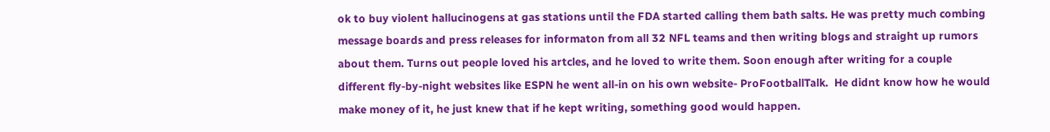ok to buy violent hallucinogens at gas stations until the FDA started calling them bath salts. He was pretty much combing message boards and press releases for informaton from all 32 NFL teams and then writing blogs and straight up rumors about them. Turns out people loved his artcles, and he loved to write them. Soon enough after writing for a couple different fly-by-night websites like ESPN he went all-in on his own website- ProFootballTalk.  He didnt know how he would make money of it, he just knew that if he kept writing, something good would happen.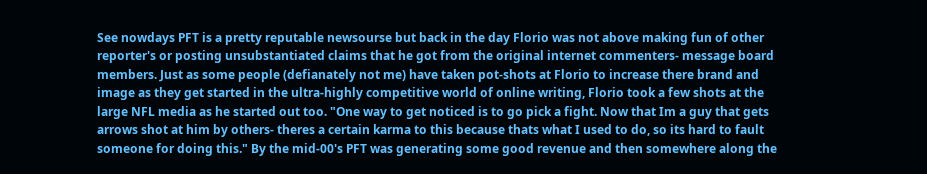See nowdays PFT is a pretty reputable newsourse but back in the day Florio was not above making fun of other reporter's or posting unsubstantiated claims that he got from the original internet commenters- message board members. Just as some people (defianately not me) have taken pot-shots at Florio to increase there brand and image as they get started in the ultra-highly competitive world of online writing, Florio took a few shots at the large NFL media as he started out too. "One way to get noticed is to go pick a fight. Now that Im a guy that gets arrows shot at him by others- theres a certain karma to this because thats what I used to do, so its hard to fault someone for doing this." By the mid-00's PFT was generating some good revenue and then somewhere along the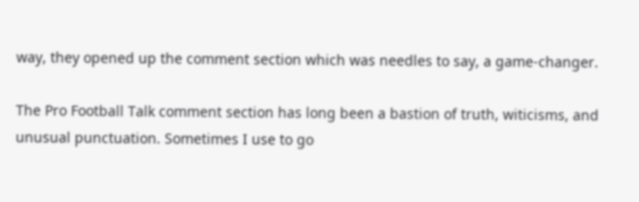way, they opened up the comment section which was needles to say, a game-changer.

The Pro Football Talk comment section has long been a bastion of truth, witicisms, and unusual punctuation. Sometimes I use to go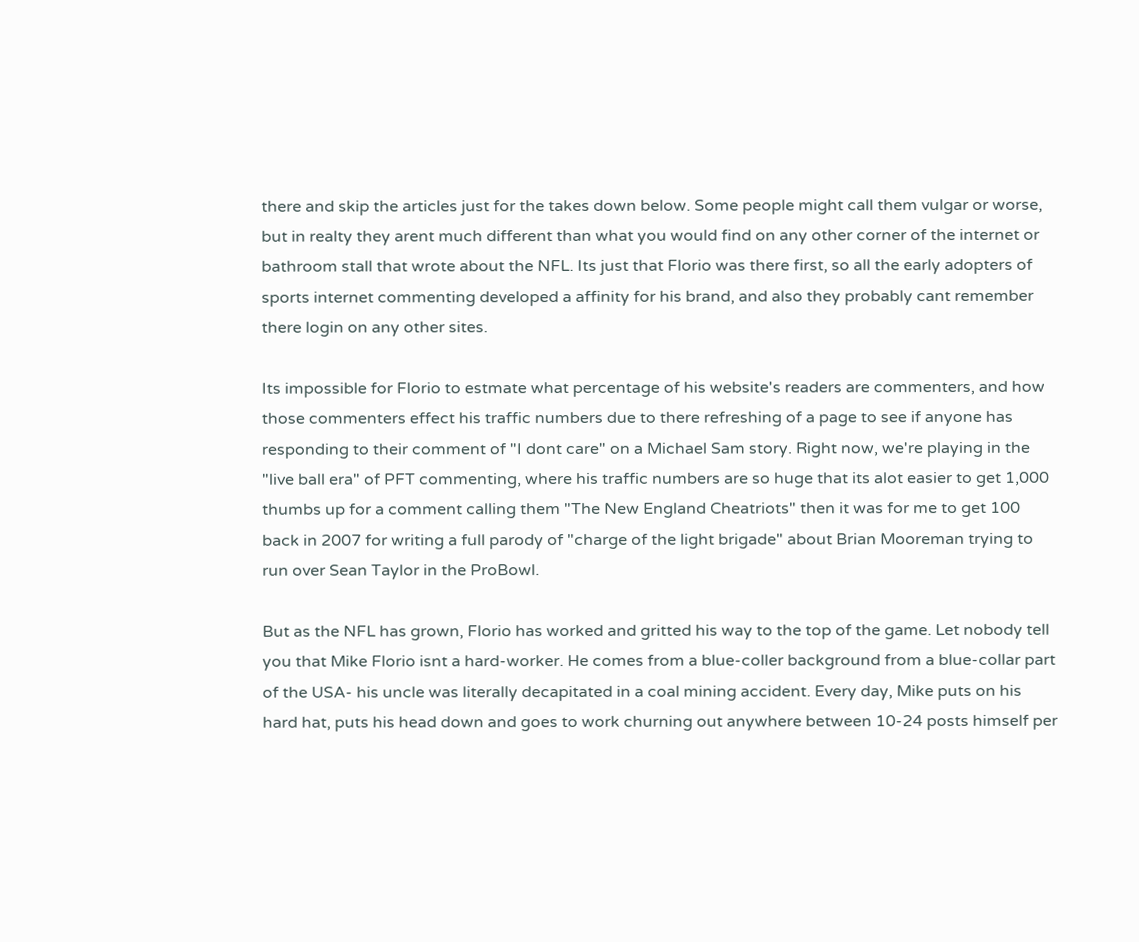there and skip the articles just for the takes down below. Some people might call them vulgar or worse, but in realty they arent much different than what you would find on any other corner of the internet or bathroom stall that wrote about the NFL. Its just that Florio was there first, so all the early adopters of sports internet commenting developed a affinity for his brand, and also they probably cant remember there login on any other sites.

Its impossible for Florio to estmate what percentage of his website's readers are commenters, and how those commenters effect his traffic numbers due to there refreshing of a page to see if anyone has responding to their comment of "I dont care" on a Michael Sam story. Right now, we're playing in the "live ball era" of PFT commenting, where his traffic numbers are so huge that its alot easier to get 1,000 thumbs up for a comment calling them "The New England Cheatriots" then it was for me to get 100 back in 2007 for writing a full parody of "charge of the light brigade" about Brian Mooreman trying to run over Sean Taylor in the ProBowl.

But as the NFL has grown, Florio has worked and gritted his way to the top of the game. Let nobody tell you that Mike Florio isnt a hard-worker. He comes from a blue-coller background from a blue-collar part of the USA- his uncle was literally decapitated in a coal mining accident. Every day, Mike puts on his hard hat, puts his head down and goes to work churning out anywhere between 10-24 posts himself per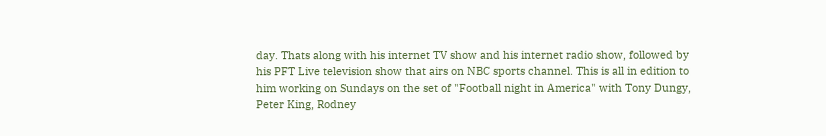day. Thats along with his internet TV show and his internet radio show, followed by his PFT Live television show that airs on NBC sports channel. This is all in edition to him working on Sundays on the set of "Football night in America" with Tony Dungy, Peter King, Rodney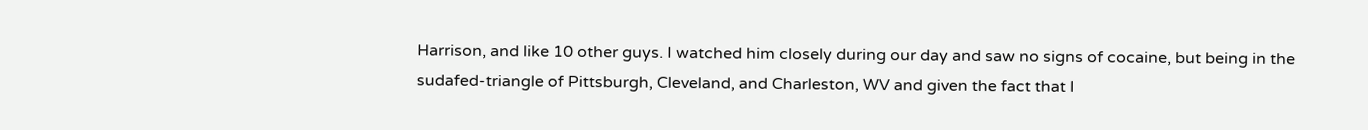Harrison, and like 10 other guys. I watched him closely during our day and saw no signs of cocaine, but being in the sudafed-triangle of Pittsburgh, Cleveland, and Charleston, WV and given the fact that I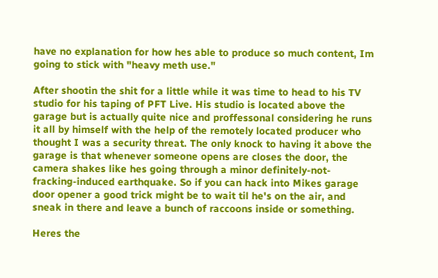have no explanation for how hes able to produce so much content, Im going to stick with "heavy meth use."

After shootin the shit for a little while it was time to head to his TV studio for his taping of PFT Live. His studio is located above the garage but is actually quite nice and proffessonal considering he runs it all by himself with the help of the remotely located producer who thought I was a security threat. The only knock to having it above the garage is that whenever someone opens are closes the door, the camera shakes like hes going through a minor definitely-not-fracking-induced earthquake. So if you can hack into Mikes garage door opener a good trick might be to wait til he's on the air, and sneak in there and leave a bunch of raccoons inside or something.

Heres the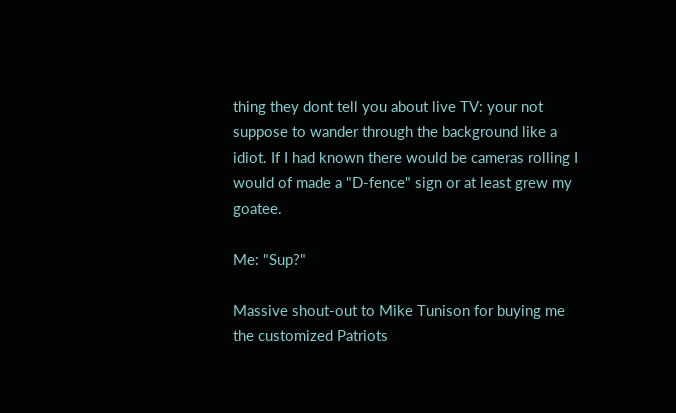thing they dont tell you about live TV: your not suppose to wander through the background like a idiot. If I had known there would be cameras rolling I would of made a "D-fence" sign or at least grew my goatee.

Me: "Sup?"

Massive shout-out to Mike Tunison for buying me the customized Patriots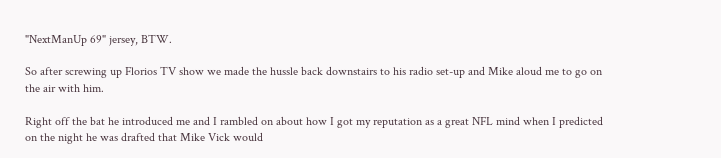"NextManUp 69" jersey, BTW.

So after screwing up Florios TV show we made the hussle back downstairs to his radio set-up and Mike aloud me to go on the air with him.

Right off the bat he introduced me and I rambled on about how I got my reputation as a great NFL mind when I predicted on the night he was drafted that Mike Vick would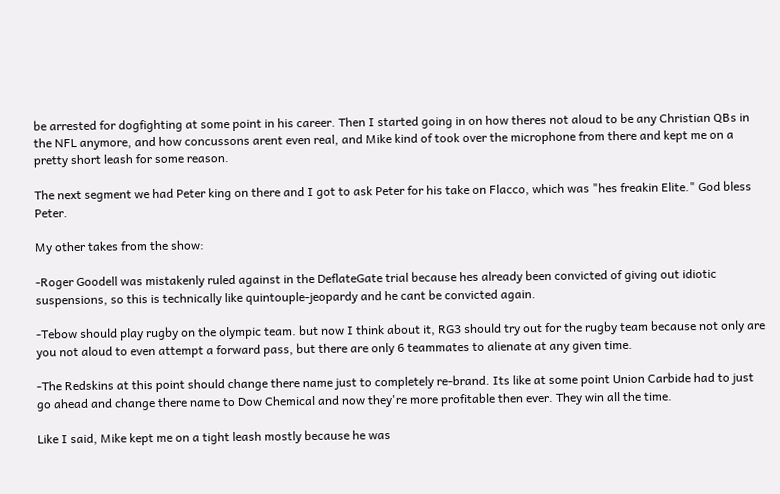be arrested for dogfighting at some point in his career. Then I started going in on how theres not aloud to be any Christian QBs in the NFL anymore, and how concussons arent even real, and Mike kind of took over the microphone from there and kept me on a pretty short leash for some reason.

The next segment we had Peter king on there and I got to ask Peter for his take on Flacco, which was "hes freakin Elite." God bless Peter.

My other takes from the show:

-Roger Goodell was mistakenly ruled against in the DeflateGate trial because hes already been convicted of giving out idiotic suspensions, so this is technically like quintouple-jeopardy and he cant be convicted again.

-Tebow should play rugby on the olympic team. but now I think about it, RG3 should try out for the rugby team because not only are you not aloud to even attempt a forward pass, but there are only 6 teammates to alienate at any given time.

-The Redskins at this point should change there name just to completely re-brand. Its like at some point Union Carbide had to just go ahead and change there name to Dow Chemical and now they're more profitable then ever. They win all the time.

Like I said, Mike kept me on a tight leash mostly because he was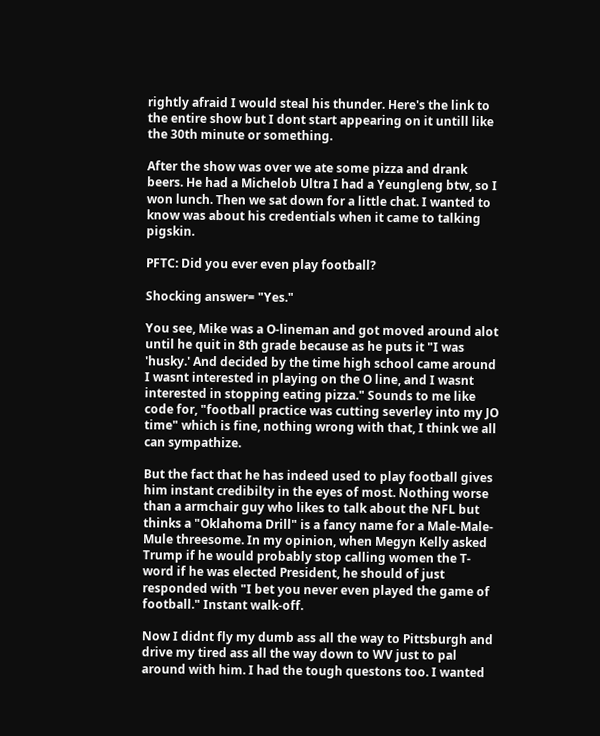rightly afraid I would steal his thunder. Here's the link to the entire show but I dont start appearing on it untill like the 30th minute or something.

After the show was over we ate some pizza and drank beers. He had a Michelob Ultra I had a Yeungleng btw, so I won lunch. Then we sat down for a little chat. I wanted to know was about his credentials when it came to talking pigskin.

PFTC: Did you ever even play football?

Shocking answer= "Yes."

You see, Mike was a O-lineman and got moved around alot until he quit in 8th grade because as he puts it "I was 'husky.' And decided by the time high school came around I wasnt interested in playing on the O line, and I wasnt interested in stopping eating pizza." Sounds to me like code for, "football practice was cutting severley into my JO time" which is fine, nothing wrong with that, I think we all can sympathize.

But the fact that he has indeed used to play football gives him instant credibilty in the eyes of most. Nothing worse than a armchair guy who likes to talk about the NFL but thinks a "Oklahoma Drill" is a fancy name for a Male-Male-Mule threesome. In my opinion, when Megyn Kelly asked Trump if he would probably stop calling women the T-word if he was elected President, he should of just responded with "I bet you never even played the game of football." Instant walk-off.

Now I didnt fly my dumb ass all the way to Pittsburgh and drive my tired ass all the way down to WV just to pal around with him. I had the tough questons too. I wanted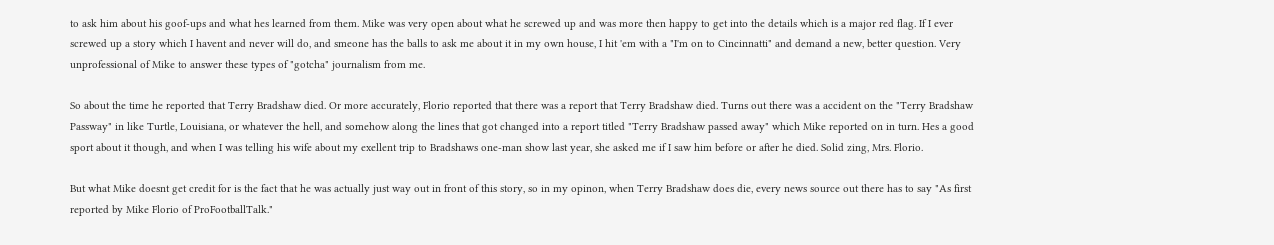to ask him about his goof-ups and what hes learned from them. Mike was very open about what he screwed up and was more then happy to get into the details which is a major red flag. If I ever screwed up a story which I havent and never will do, and smeone has the balls to ask me about it in my own house, I hit 'em with a "I'm on to Cincinnatti" and demand a new, better question. Very unprofessional of Mike to answer these types of "gotcha" journalism from me.

So about the time he reported that Terry Bradshaw died. Or more accurately, Florio reported that there was a report that Terry Bradshaw died. Turns out there was a accident on the "Terry Bradshaw Passway" in like Turtle, Louisiana, or whatever the hell, and somehow along the lines that got changed into a report titled "Terry Bradshaw passed away" which Mike reported on in turn. Hes a good sport about it though, and when I was telling his wife about my exellent trip to Bradshaws one-man show last year, she asked me if I saw him before or after he died. Solid zing, Mrs. Florio.

But what Mike doesnt get credit for is the fact that he was actually just way out in front of this story, so in my opinon, when Terry Bradshaw does die, every news source out there has to say "As first reported by Mike Florio of ProFootballTalk."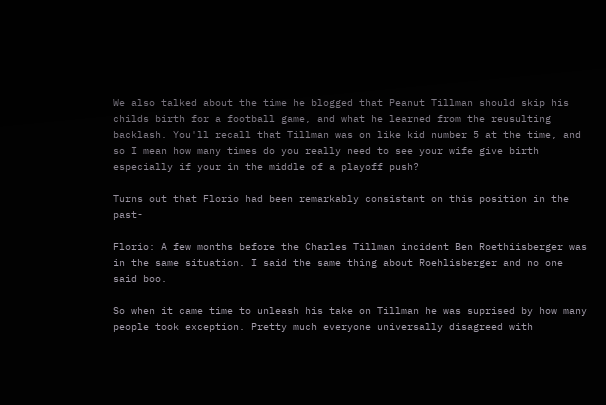We also talked about the time he blogged that Peanut Tillman should skip his childs birth for a football game, and what he learned from the reusulting backlash. You'll recall that Tillman was on like kid number 5 at the time, and so I mean how many times do you really need to see your wife give birth especially if your in the middle of a playoff push?

Turns out that Florio had been remarkably consistant on this position in the past-

Florio: A few months before the Charles Tillman incident Ben Roethiisberger was in the same situation. I said the same thing about Roehlisberger and no one said boo.

So when it came time to unleash his take on Tillman he was suprised by how many people took exception. Pretty much everyone universally disagreed with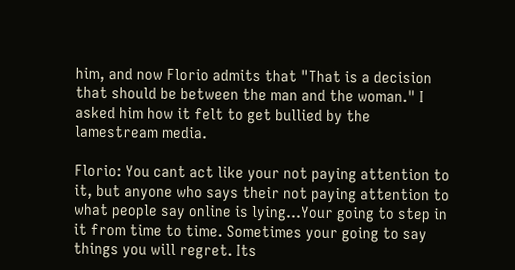him, and now Florio admits that "That is a decision that should be between the man and the woman." I asked him how it felt to get bullied by the lamestream media.

Florio: You cant act like your not paying attention to it, but anyone who says their not paying attention to what people say online is lying...Your going to step in it from time to time. Sometimes your going to say things you will regret. Its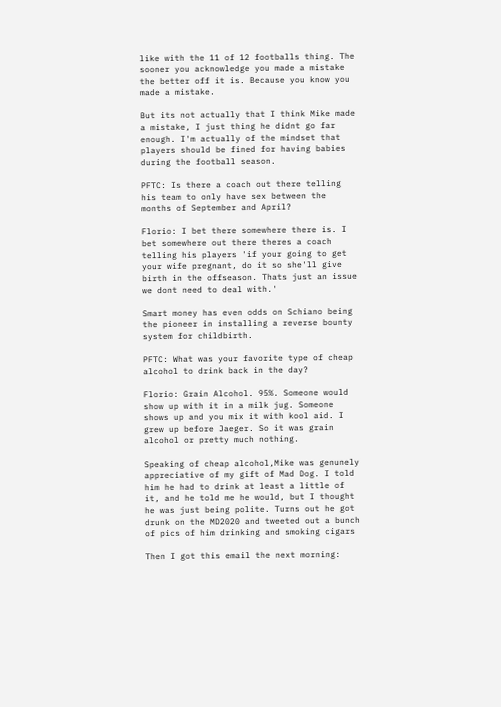like with the 11 of 12 footballs thing. The sooner you acknowledge you made a mistake the better off it is. Because you know you made a mistake.

But its not actually that I think Mike made a mistake, I just thing he didnt go far enough. I'm actually of the mindset that players should be fined for having babies during the football season.

PFTC: Is there a coach out there telling his team to only have sex between the months of September and April?

Florio: I bet there somewhere there is. I bet somewhere out there theres a coach telling his players 'if your going to get your wife pregnant, do it so she'll give birth in the offseason. Thats just an issue we dont need to deal with.'

Smart money has even odds on Schiano being the pioneer in installing a reverse bounty system for childbirth.

PFTC: What was your favorite type of cheap alcohol to drink back in the day?

Florio: Grain Alcohol. 95%. Someone would show up with it in a milk jug. Someone shows up and you mix it with kool aid. I grew up before Jaeger. So it was grain alcohol or pretty much nothing.

Speaking of cheap alcohol,Mike was genunely appreciative of my gift of Mad Dog. I told him he had to drink at least a little of it, and he told me he would, but I thought he was just being polite. Turns out he got drunk on the MD2020 and tweeted out a bunch of pics of him drinking and smoking cigars

Then I got this email the next morning: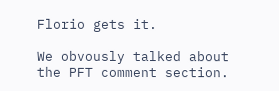Florio gets it.

We obvously talked about the PFT comment section.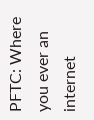PFTC: Where you ever an internet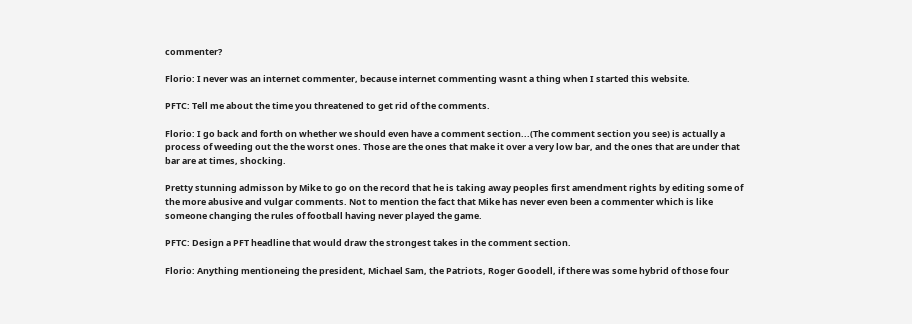commenter?

Florio: I never was an internet commenter, because internet commenting wasnt a thing when I started this website.

PFTC: Tell me about the time you threatened to get rid of the comments.

Florio: I go back and forth on whether we should even have a comment section...(The comment section you see) is actually a process of weeding out the the worst ones. Those are the ones that make it over a very low bar, and the ones that are under that bar are at times, shocking.

Pretty stunning admisson by Mike to go on the record that he is taking away peoples first amendment rights by editing some of the more abusive and vulgar comments. Not to mention the fact that Mike has never even been a commenter which is like someone changing the rules of football having never played the game.

PFTC: Design a PFT headline that would draw the strongest takes in the comment section.

Florio: Anything mentioneing the president, Michael Sam, the Patriots, Roger Goodell, if there was some hybrid of those four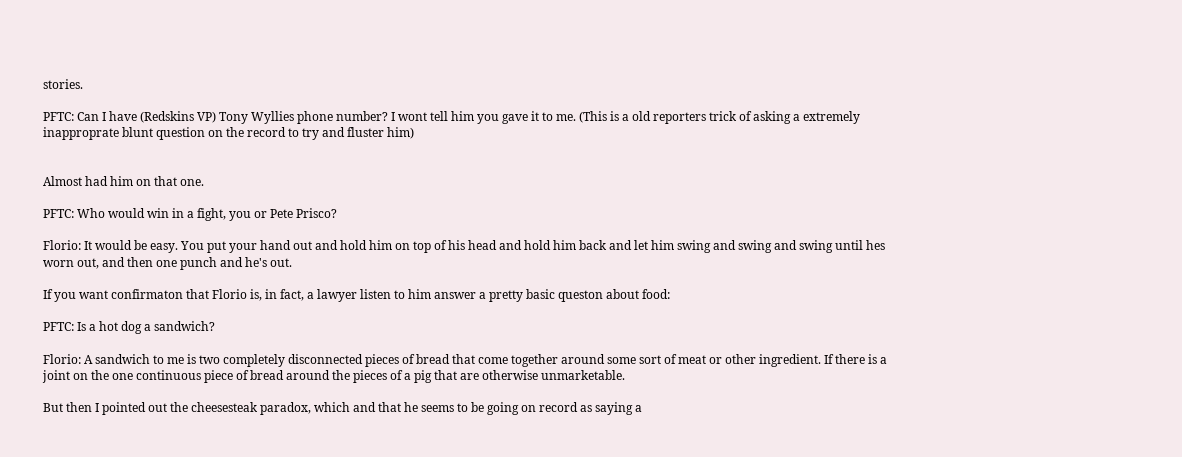stories.

PFTC: Can I have (Redskins VP) Tony Wyllies phone number? I wont tell him you gave it to me. (This is a old reporters trick of asking a extremely inapproprate blunt question on the record to try and fluster him)


Almost had him on that one.

PFTC: Who would win in a fight, you or Pete Prisco?

Florio: It would be easy. You put your hand out and hold him on top of his head and hold him back and let him swing and swing and swing until hes worn out, and then one punch and he's out.

If you want confirmaton that Florio is, in fact, a lawyer listen to him answer a pretty basic queston about food:

PFTC: Is a hot dog a sandwich?

Florio: A sandwich to me is two completely disconnected pieces of bread that come together around some sort of meat or other ingredient. If there is a joint on the one continuous piece of bread around the pieces of a pig that are otherwise unmarketable.

But then I pointed out the cheesesteak paradox, which and that he seems to be going on record as saying a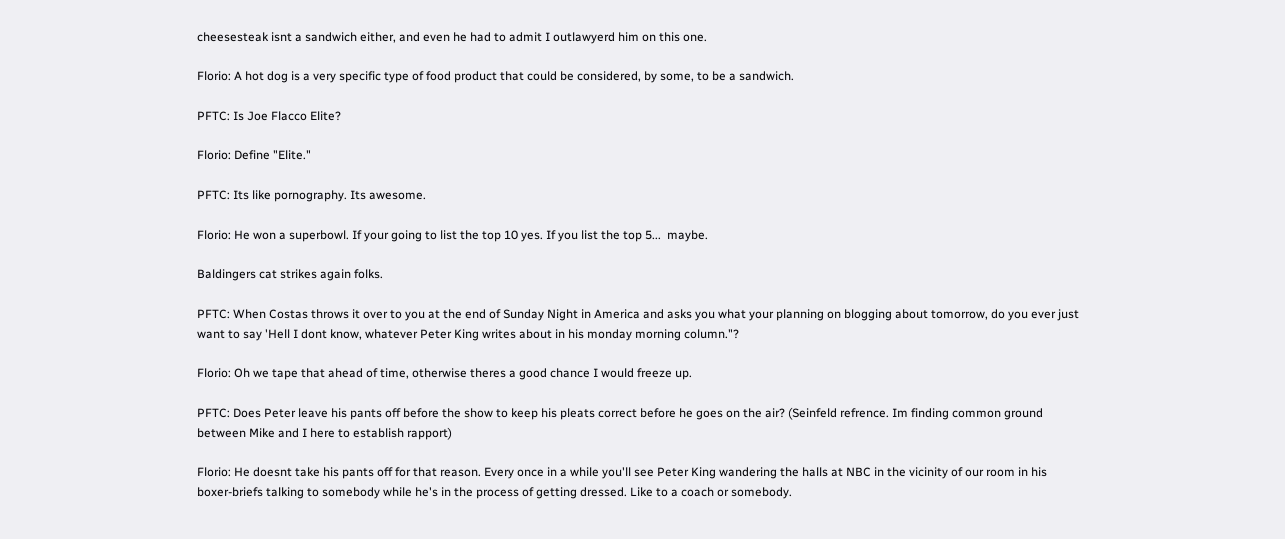cheesesteak isnt a sandwich either, and even he had to admit I outlawyerd him on this one.

Florio: A hot dog is a very specific type of food product that could be considered, by some, to be a sandwich.

PFTC: Is Joe Flacco Elite?

Florio: Define "Elite."

PFTC: Its like pornography. Its awesome.

Florio: He won a superbowl. If your going to list the top 10 yes. If you list the top 5...  maybe.

Baldingers cat strikes again folks.

PFTC: When Costas throws it over to you at the end of Sunday Night in America and asks you what your planning on blogging about tomorrow, do you ever just want to say 'Hell I dont know, whatever Peter King writes about in his monday morning column."?

Florio: Oh we tape that ahead of time, otherwise theres a good chance I would freeze up.

PFTC: Does Peter leave his pants off before the show to keep his pleats correct before he goes on the air? (Seinfeld refrence. Im finding common ground between Mike and I here to establish rapport)

Florio: He doesnt take his pants off for that reason. Every once in a while you'll see Peter King wandering the halls at NBC in the vicinity of our room in his boxer-briefs talking to somebody while he's in the process of getting dressed. Like to a coach or somebody.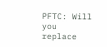PFTC: Will you replace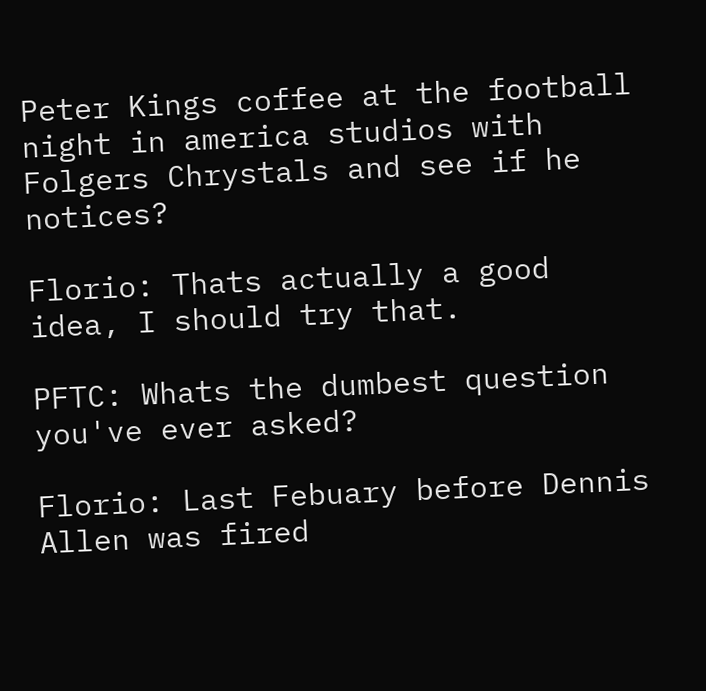Peter Kings coffee at the football night in america studios with Folgers Chrystals and see if he notices?

Florio: Thats actually a good idea, I should try that.

PFTC: Whats the dumbest question you've ever asked?

Florio: Last Febuary before Dennis Allen was fired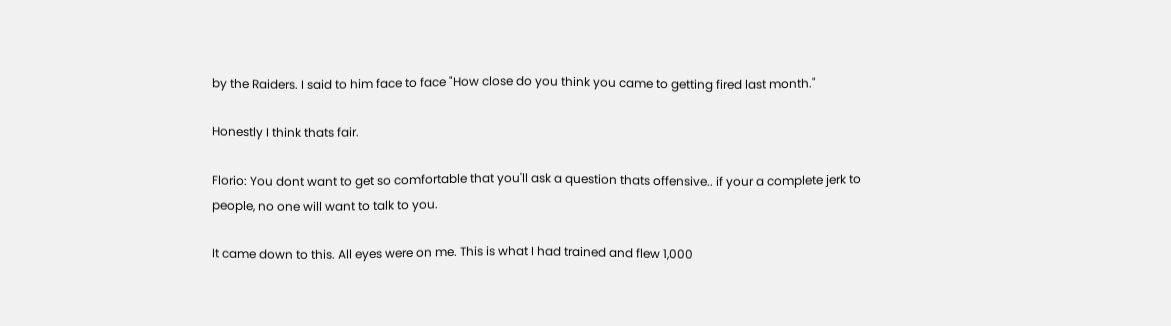by the Raiders. I said to him face to face "How close do you think you came to getting fired last month."

Honestly I think thats fair.

Florio: You dont want to get so comfortable that you'll ask a question thats offensive.. if your a complete jerk to people, no one will want to talk to you.

It came down to this. All eyes were on me. This is what I had trained and flew 1,000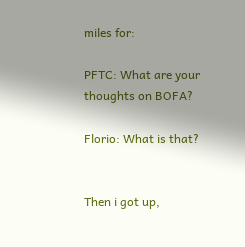miles for:

PFTC: What are your thoughts on BOFA?

Florio: What is that?


Then i got up,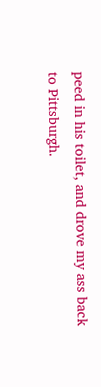peed in his toilet, and drove my ass back to Pittsburgh.